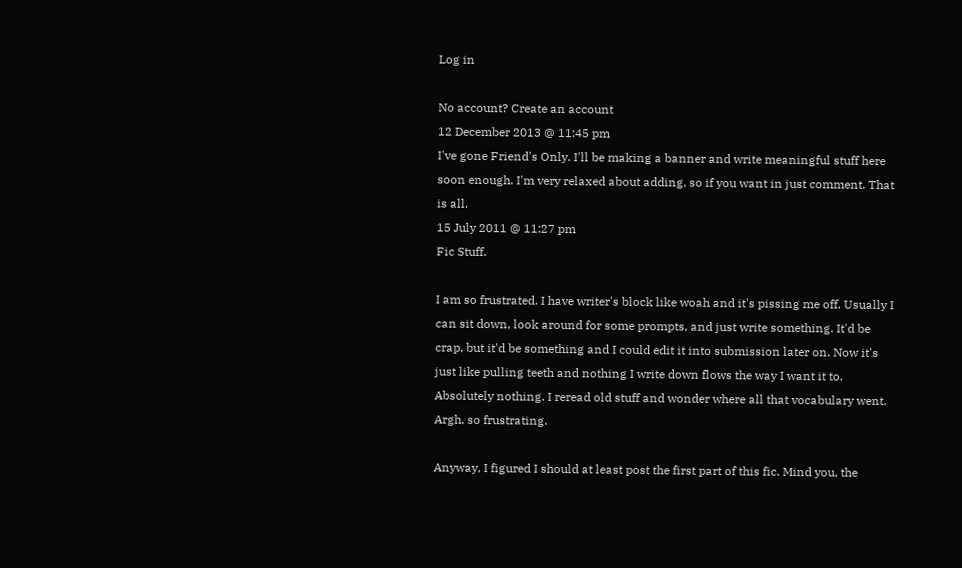Log in

No account? Create an account
12 December 2013 @ 11:45 pm
I've gone Friend's Only. I'll be making a banner and write meaningful stuff here soon enough. I'm very relaxed about adding, so if you want in just comment. That is all.
15 July 2011 @ 11:27 pm
Fic Stuff.

I am so frustrated. I have writer's block like woah and it's pissing me off. Usually I can sit down, look around for some prompts, and just write something. It'd be crap, but it'd be something and I could edit it into submission later on. Now it's just like pulling teeth and nothing I write down flows the way I want it to. Absolutely nothing. I reread old stuff and wonder where all that vocabulary went. Argh, so frustrating.

Anyway, I figured I should at least post the first part of this fic. Mind you, the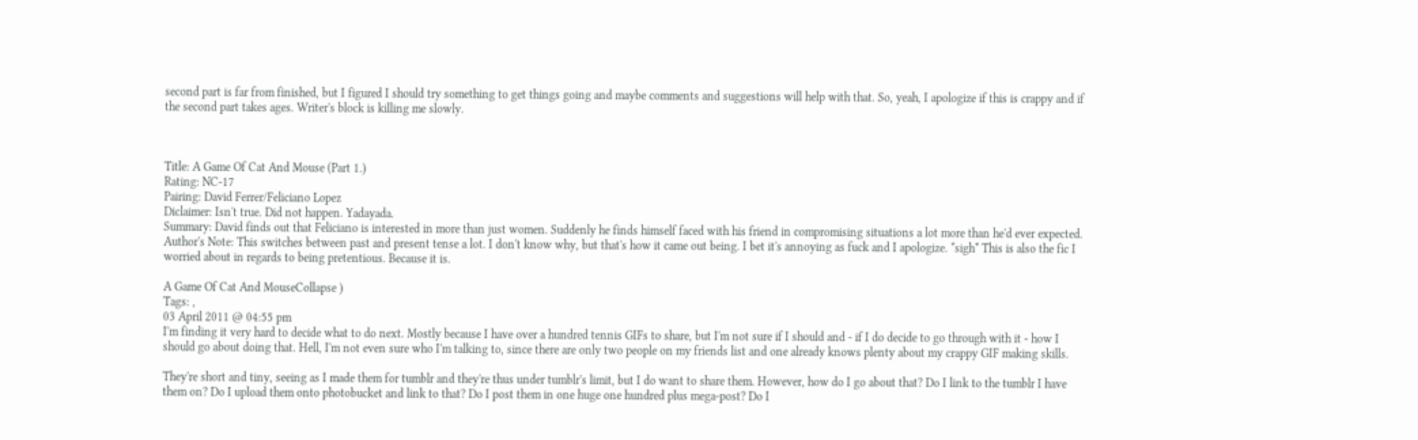second part is far from finished, but I figured I should try something to get things going and maybe comments and suggestions will help with that. So, yeah, I apologize if this is crappy and if the second part takes ages. Writer's block is killing me slowly.



Title: A Game Of Cat And Mouse (Part 1.)
Rating: NC-17
Pairing: David Ferrer/Feliciano Lopez
Diclaimer: Isn't true. Did not happen. Yadayada.
Summary: David finds out that Feliciano is interested in more than just women. Suddenly he finds himself faced with his friend in compromising situations a lot more than he'd ever expected.
Author's Note: This switches between past and present tense a lot. I don't know why, but that's how it came out being. I bet it's annoying as fuck and I apologize. *sigh* This is also the fic I worried about in regards to being pretentious. Because it is.

A Game Of Cat And MouseCollapse )
Tags: ,
03 April 2011 @ 04:55 pm
I'm finding it very hard to decide what to do next. Mostly because I have over a hundred tennis GIFs to share, but I'm not sure if I should and - if I do decide to go through with it - how I should go about doing that. Hell, I'm not even sure who I'm talking to, since there are only two people on my friends list and one already knows plenty about my crappy GIF making skills.

They're short and tiny, seeing as I made them for tumblr and they're thus under tumblr's limit, but I do want to share them. However, how do I go about that? Do I link to the tumblr I have them on? Do I upload them onto photobucket and link to that? Do I post them in one huge one hundred plus mega-post? Do I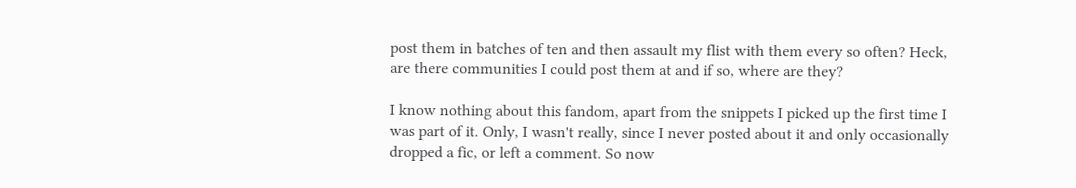post them in batches of ten and then assault my flist with them every so often? Heck, are there communities I could post them at and if so, where are they?

I know nothing about this fandom, apart from the snippets I picked up the first time I was part of it. Only, I wasn't really, since I never posted about it and only occasionally dropped a fic, or left a comment. So now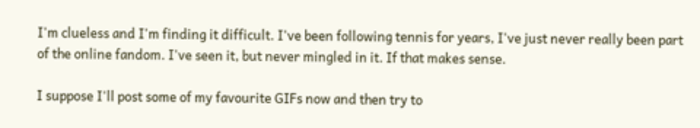I'm clueless and I'm finding it difficult. I've been following tennis for years, I've just never really been part of the online fandom. I've seen it, but never mingled in it. If that makes sense.

I suppose I'll post some of my favourite GIFs now and then try to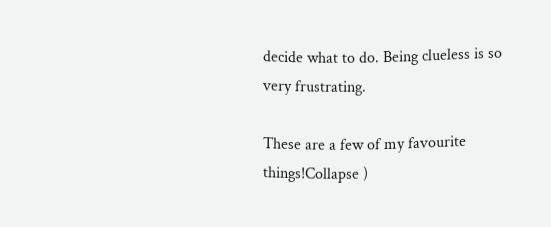decide what to do. Being clueless is so very frustrating.

These are a few of my favourite things!Collapse )